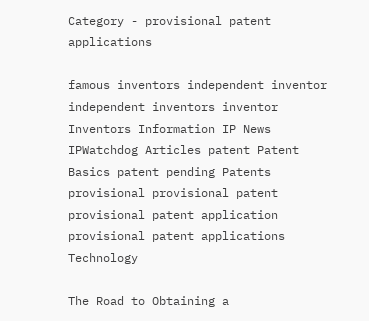Category - provisional patent applications

famous inventors independent inventor independent inventors inventor Inventors Information IP News IPWatchdog Articles patent Patent Basics patent pending Patents provisional provisional patent provisional patent application provisional patent applications Technology

The Road to Obtaining a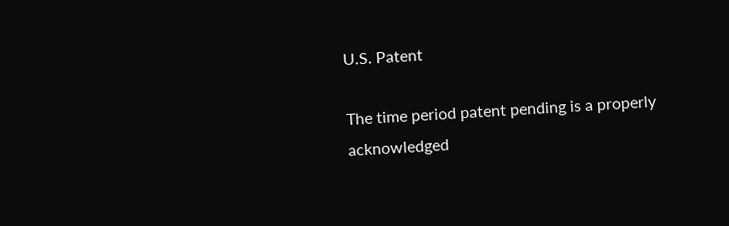U.S. Patent

The time period patent pending is a properly acknowledged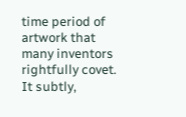time period of artwork that many inventors rightfully covet. It subtly,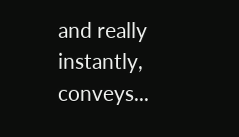and really instantly, conveys...